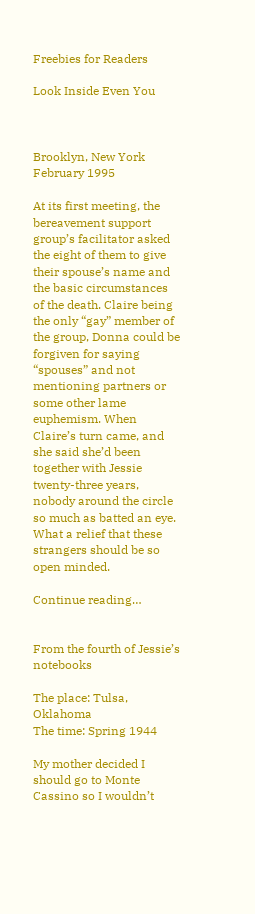Freebies for Readers

Look Inside Even You



Brooklyn, New York February 1995

At its first meeting, the bereavement support group’s facilitator asked the eight of them to give their spouse’s name and the basic circumstances of the death. Claire being the only “gay” member of the group, Donna could be forgiven for saying “spouses” and not mentioning partners or some other lame euphemism. When Claire’s turn came, and she said she’d been together with Jessie twenty-three years, nobody around the circle so much as batted an eye. What a relief that these strangers should be so open minded.

Continue reading…


From the fourth of Jessie’s notebooks

The place: Tulsa, Oklahoma
The time: Spring 1944

My mother decided I should go to Monte Cassino so I wouldn’t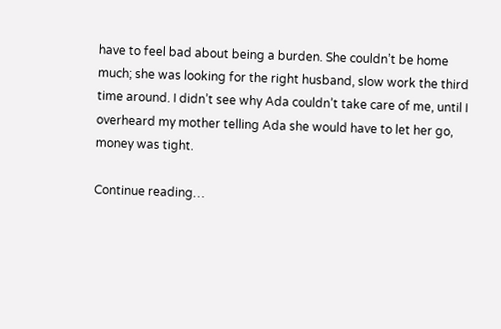have to feel bad about being a burden. She couldn’t be home much; she was looking for the right husband, slow work the third time around. I didn’t see why Ada couldn’t take care of me, until I overheard my mother telling Ada she would have to let her go, money was tight.

Continue reading…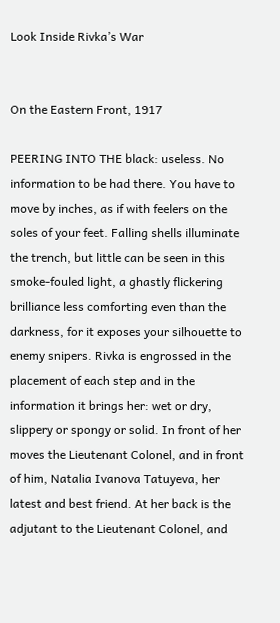Look Inside Rivka’s War


On the Eastern Front, 1917

PEERING INTO THE black: useless. No information to be had there. You have to move by inches, as if with feelers on the soles of your feet. Falling shells illuminate the trench, but little can be seen in this smoke-fouled light, a ghastly flickering brilliance less comforting even than the darkness, for it exposes your silhouette to enemy snipers. Rivka is engrossed in the placement of each step and in the information it brings her: wet or dry, slippery or spongy or solid. In front of her moves the Lieutenant Colonel, and in front of him, Natalia Ivanova Tatuyeva, her latest and best friend. At her back is the adjutant to the Lieutenant Colonel, and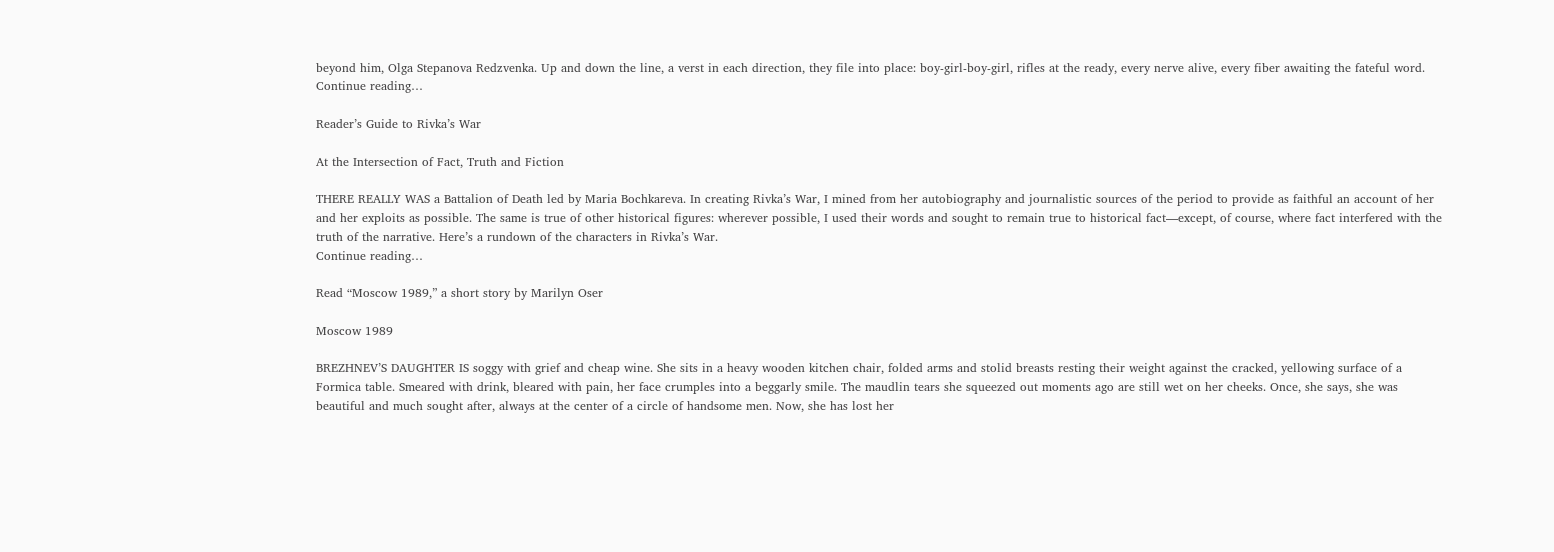beyond him, Olga Stepanova Redzvenka. Up and down the line, a verst in each direction, they file into place: boy-girl-boy-girl, rifles at the ready, every nerve alive, every fiber awaiting the fateful word.
Continue reading…

Reader’s Guide to Rivka’s War

At the Intersection of Fact, Truth and Fiction

THERE REALLY WAS a Battalion of Death led by Maria Bochkareva. In creating Rivka’s War, I mined from her autobiography and journalistic sources of the period to provide as faithful an account of her and her exploits as possible. The same is true of other historical figures: wherever possible, I used their words and sought to remain true to historical fact—except, of course, where fact interfered with the truth of the narrative. Here’s a rundown of the characters in Rivka’s War.
Continue reading…

Read “Moscow 1989,” a short story by Marilyn Oser

Moscow 1989

BREZHNEV’S DAUGHTER IS soggy with grief and cheap wine. She sits in a heavy wooden kitchen chair, folded arms and stolid breasts resting their weight against the cracked, yellowing surface of a Formica table. Smeared with drink, bleared with pain, her face crumples into a beggarly smile. The maudlin tears she squeezed out moments ago are still wet on her cheeks. Once, she says, she was beautiful and much sought after, always at the center of a circle of handsome men. Now, she has lost her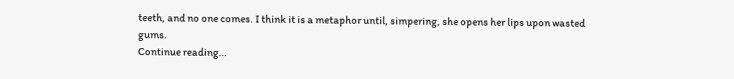teeth, and no one comes. I think it is a metaphor until, simpering, she opens her lips upon wasted gums.
Continue reading…